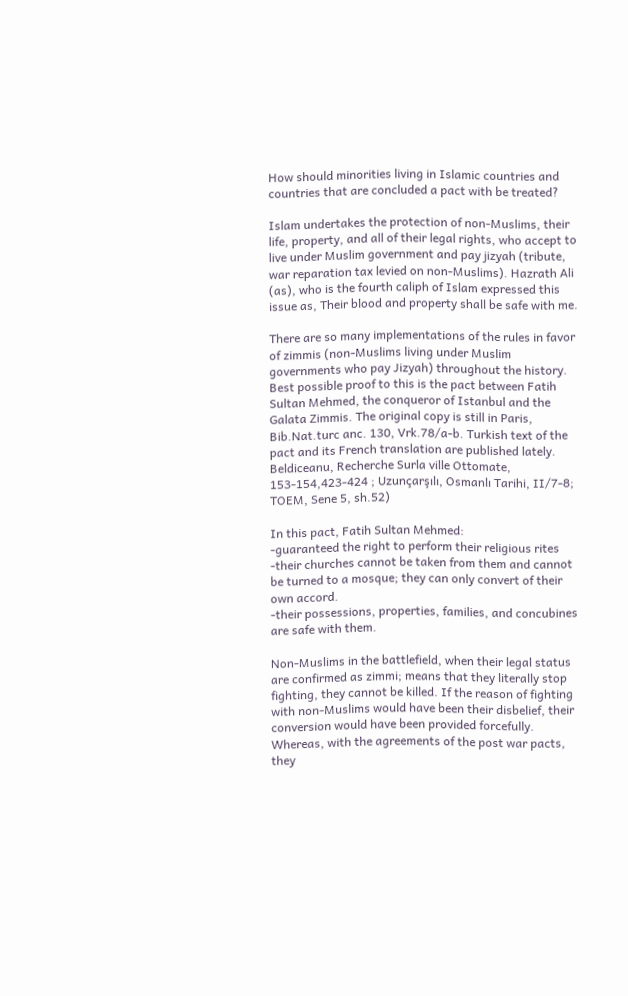How should minorities living in Islamic countries and countries that are concluded a pact with be treated?

Islam undertakes the protection of non-Muslims, their life, property, and all of their legal rights, who accept to live under Muslim government and pay jizyah (tribute, war reparation tax levied on non-Muslims). Hazrath Ali (as), who is the fourth caliph of Islam expressed this issue as, Their blood and property shall be safe with me.

There are so many implementations of the rules in favor of zimmis (non-Muslims living under Muslim governments who pay Jizyah) throughout the history. Best possible proof to this is the pact between Fatih Sultan Mehmed, the conqueror of Istanbul and the Galata Zimmis. The original copy is still in Paris, Bib.Nat.turc anc. 130, Vrk.78/a-b. Turkish text of the pact and its French translation are published lately. Beldiceanu, Recherche Surla ville Ottomate, 153-154,423-424 ; Uzunçarşılı, Osmanlı Tarihi, II/7-8; TOEM, Sene 5, sh.52)

In this pact, Fatih Sultan Mehmed:
-guaranteed the right to perform their religious rites
-their churches cannot be taken from them and cannot be turned to a mosque; they can only convert of their own accord.
-their possessions, properties, families, and concubines are safe with them.

Non-Muslims in the battlefield, when their legal status are confirmed as zimmi; means that they literally stop fighting, they cannot be killed. If the reason of fighting with non-Muslims would have been their disbelief, their conversion would have been provided forcefully. Whereas, with the agreements of the post war pacts, they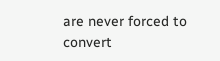are never forced to convert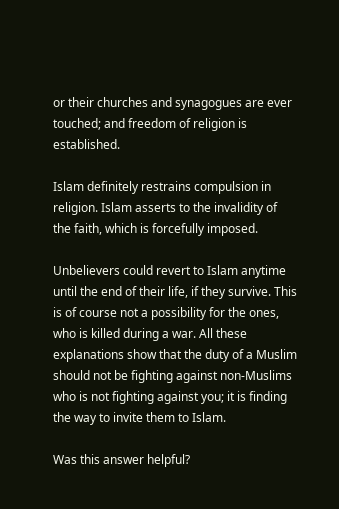or their churches and synagogues are ever touched; and freedom of religion is established.

Islam definitely restrains compulsion in religion. Islam asserts to the invalidity of the faith, which is forcefully imposed.

Unbelievers could revert to Islam anytime until the end of their life, if they survive. This is of course not a possibility for the ones, who is killed during a war. All these explanations show that the duty of a Muslim should not be fighting against non-Muslims who is not fighting against you; it is finding the way to invite them to Islam.

Was this answer helpful?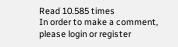Read 10.585 times
In order to make a comment, please login or register